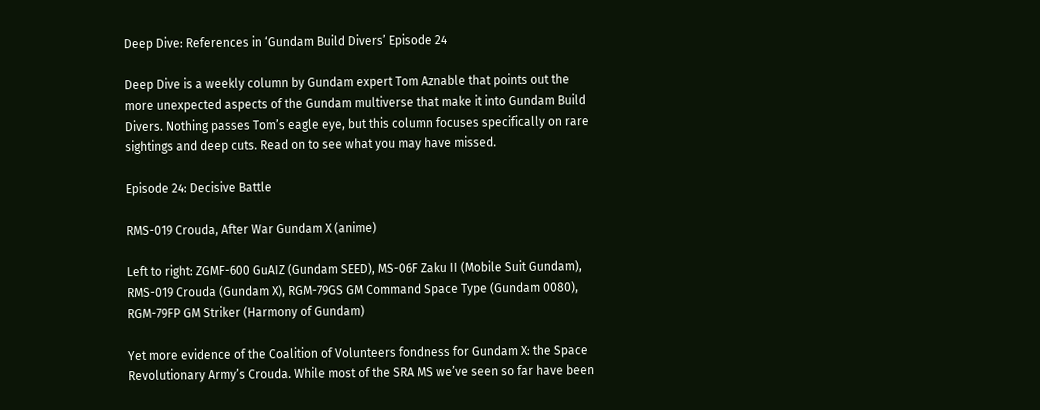Deep Dive: References in ‘Gundam Build Divers’ Episode 24

Deep Dive is a weekly column by Gundam expert Tom Aznable that points out the more unexpected aspects of the Gundam multiverse that make it into Gundam Build Divers. Nothing passes Tom’s eagle eye, but this column focuses specifically on rare sightings and deep cuts. Read on to see what you may have missed.

Episode 24: Decisive Battle

RMS-019 Crouda, After War Gundam X (anime)

Left to right: ZGMF-600 GuAIZ (Gundam SEED), MS-06F Zaku II (Mobile Suit Gundam), RMS-019 Crouda (Gundam X), RGM-79GS GM Command Space Type (Gundam 0080), RGM-79FP GM Striker (Harmony of Gundam)

Yet more evidence of the Coalition of Volunteers fondness for Gundam X: the Space Revolutionary Army’s Crouda. While most of the SRA MS we’ve seen so far have been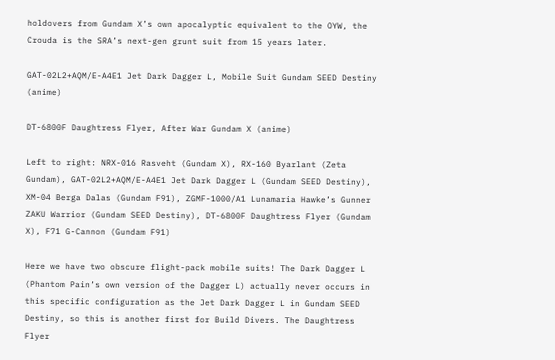holdovers from Gundam X’s own apocalyptic equivalent to the OYW, the Crouda is the SRA’s next-gen grunt suit from 15 years later.

GAT-02L2+AQM/E-A4E1 Jet Dark Dagger L, Mobile Suit Gundam SEED Destiny (anime)

DT-6800F Daughtress Flyer, After War Gundam X (anime)

Left to right: NRX-016 Rasveht (Gundam X), RX-160 Byarlant (Zeta Gundam), GAT-02L2+AQM/E-A4E1 Jet Dark Dagger L (Gundam SEED Destiny), XM-04 Berga Dalas (Gundam F91), ZGMF-1000/A1 Lunamaria Hawke’s Gunner ZAKU Warrior (Gundam SEED Destiny), DT-6800F Daughtress Flyer (Gundam X), F71 G-Cannon (Gundam F91)

Here we have two obscure flight-pack mobile suits! The Dark Dagger L (Phantom Pain’s own version of the Dagger L) actually never occurs in this specific configuration as the Jet Dark Dagger L in Gundam SEED Destiny, so this is another first for Build Divers. The Daughtress Flyer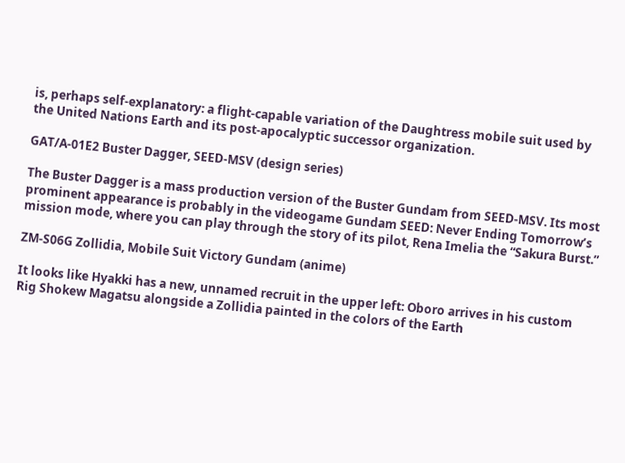is, perhaps self-explanatory: a flight-capable variation of the Daughtress mobile suit used by the United Nations Earth and its post-apocalyptic successor organization.

GAT/A-01E2 Buster Dagger, SEED-MSV (design series)

The Buster Dagger is a mass production version of the Buster Gundam from SEED-MSV. Its most prominent appearance is probably in the videogame Gundam SEED: Never Ending Tomorrow’s mission mode, where you can play through the story of its pilot, Rena Imelia the “Sakura Burst.”

ZM-S06G Zollidia, Mobile Suit Victory Gundam (anime)

It looks like Hyakki has a new, unnamed recruit in the upper left: Oboro arrives in his custom Rig Shokew Magatsu alongside a Zollidia painted in the colors of the Earth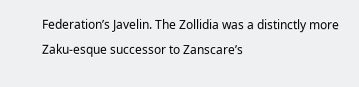Federation’s Javelin. The Zollidia was a distinctly more Zaku-esque successor to Zanscare’s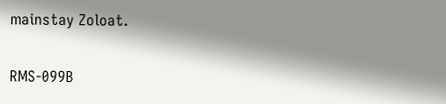mainstay Zoloat.

RMS-099B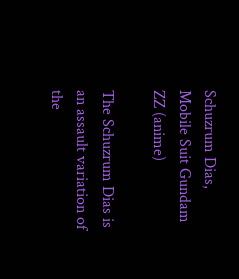Schuzrum Dias, Mobile Suit Gundam ZZ (anime)

The Schuzrum Dias is an assault variation of the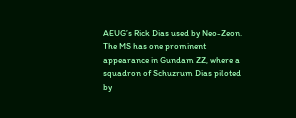AEUG’s Rick Dias used by Neo-Zeon. The MS has one prominent appearance in Gundam ZZ, where a squadron of Schuzrum Dias piloted by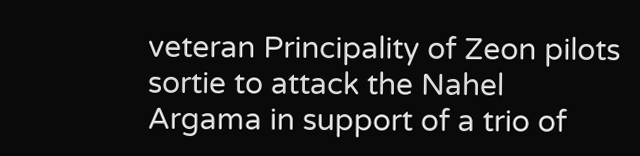veteran Principality of Zeon pilots sortie to attack the Nahel Argama in support of a trio of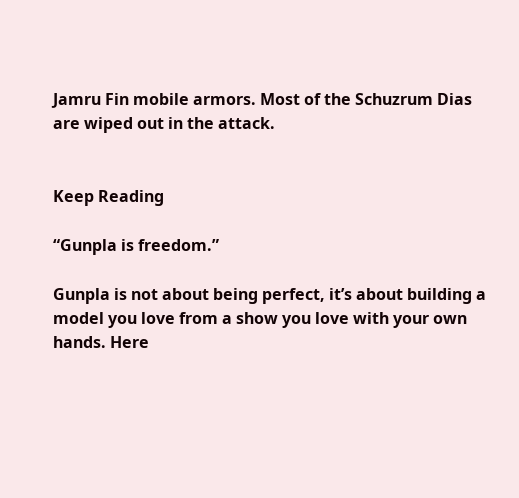Jamru Fin mobile armors. Most of the Schuzrum Dias are wiped out in the attack.


Keep Reading

“Gunpla is freedom.”

Gunpla is not about being perfect, it’s about building a model you love from a show you love with your own hands. Here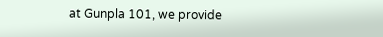at Gunpla 101, we provide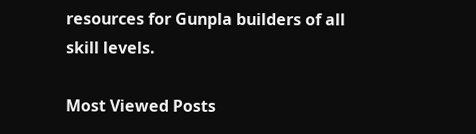resources for Gunpla builders of all skill levels.

Most Viewed Posts